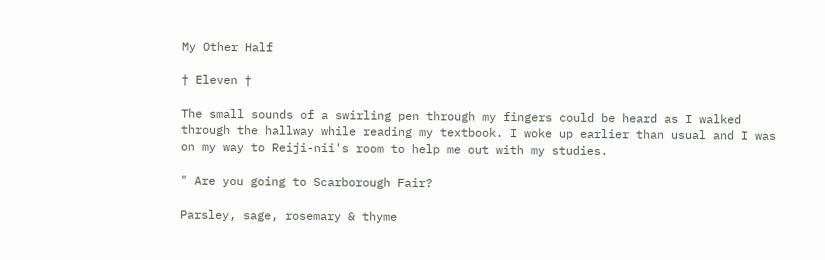My Other Half

† Eleven †

The small sounds of a swirling pen through my fingers could be heard as I walked through the hallway while reading my textbook. I woke up earlier than usual and I was on my way to Reiji-nii's room to help me out with my studies.

" Are you going to Scarborough Fair?

Parsley, sage, rosemary & thyme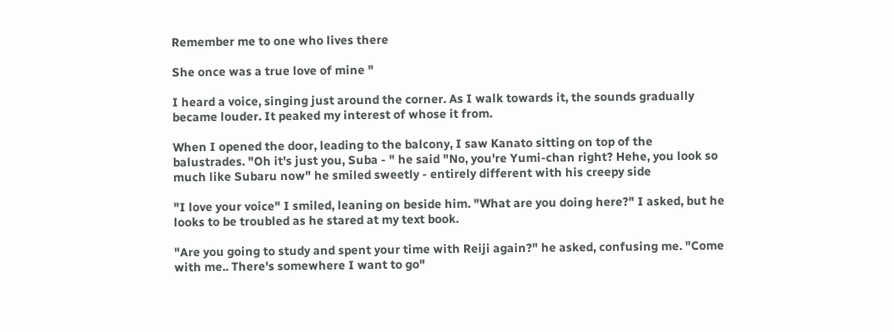Remember me to one who lives there

She once was a true love of mine "

I heard a voice, singing just around the corner. As I walk towards it, the sounds gradually became louder. It peaked my interest of whose it from.

When I opened the door, leading to the balcony, I saw Kanato sitting on top of the balustrades. "Oh it's just you, Suba - " he said "No, you're Yumi-chan right? Hehe, you look so much like Subaru now" he smiled sweetly - entirely different with his creepy side

"I love your voice" I smiled, leaning on beside him. "What are you doing here?" I asked, but he looks to be troubled as he stared at my text book.

"Are you going to study and spent your time with Reiji again?" he asked, confusing me. "Come with me.. There's somewhere I want to go"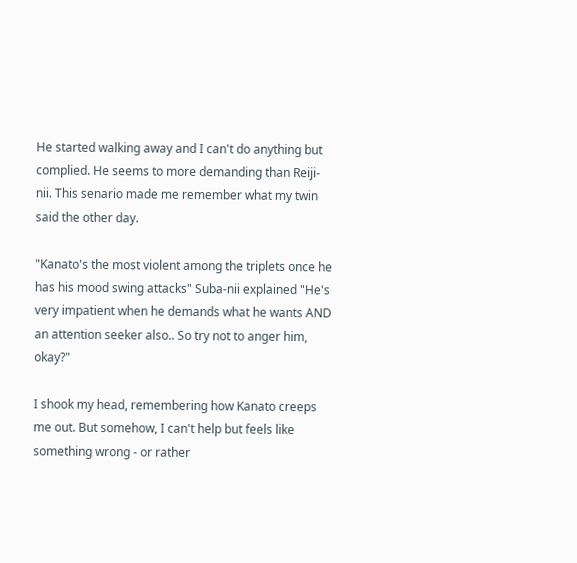He started walking away and I can't do anything but complied. He seems to more demanding than Reiji-nii. This senario made me remember what my twin said the other day.

"Kanato's the most violent among the triplets once he has his mood swing attacks" Suba-nii explained "He's very impatient when he demands what he wants AND an attention seeker also.. So try not to anger him, okay?"

I shook my head, remembering how Kanato creeps me out. But somehow, I can't help but feels like something wrong - or rather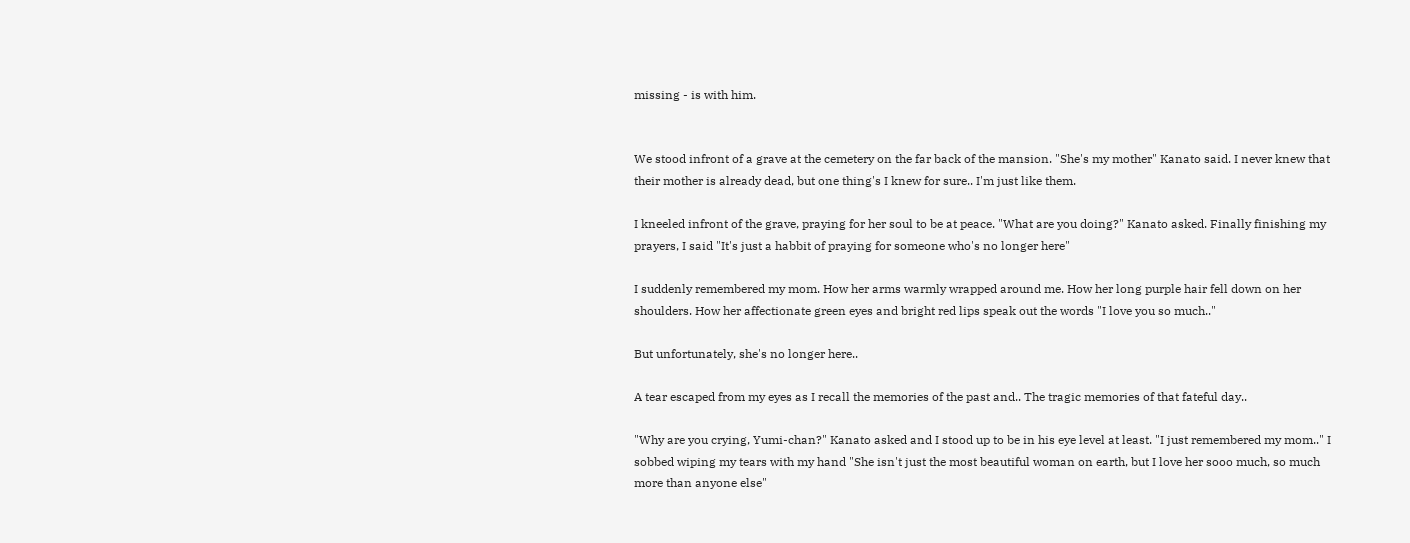missing - is with him.


We stood infront of a grave at the cemetery on the far back of the mansion. "She's my mother" Kanato said. I never knew that their mother is already dead, but one thing's I knew for sure.. I'm just like them.

I kneeled infront of the grave, praying for her soul to be at peace. "What are you doing?" Kanato asked. Finally finishing my prayers, I said "It's just a habbit of praying for someone who's no longer here"

I suddenly remembered my mom. How her arms warmly wrapped around me. How her long purple hair fell down on her shoulders. How her affectionate green eyes and bright red lips speak out the words "I love you so much.."

But unfortunately, she's no longer here..

A tear escaped from my eyes as I recall the memories of the past and.. The tragic memories of that fateful day..

"Why are you crying, Yumi-chan?" Kanato asked and I stood up to be in his eye level at least. "I just remembered my mom.." I sobbed wiping my tears with my hand "She isn't just the most beautiful woman on earth, but I love her sooo much, so much more than anyone else"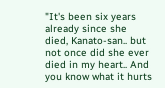"It's been six years already since she died, Kanato-san.. but not once did she ever died in my heart.. And you know what it hurts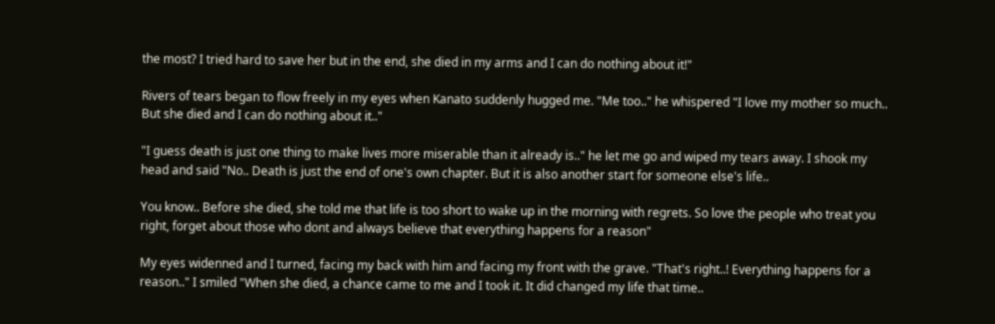the most? I tried hard to save her but in the end, she died in my arms and I can do nothing about it!"

Rivers of tears began to flow freely in my eyes when Kanato suddenly hugged me. "Me too.." he whispered "I love my mother so much.. But she died and I can do nothing about it.."

"I guess death is just one thing to make lives more miserable than it already is.." he let me go and wiped my tears away. I shook my head and said "No.. Death is just the end of one's own chapter. But it is also another start for someone else's life..

You know.. Before she died, she told me that life is too short to wake up in the morning with regrets. So love the people who treat you right, forget about those who dont and always believe that everything happens for a reason"

My eyes widenned and I turned, facing my back with him and facing my front with the grave. "That's right..! Everything happens for a reason.." I smiled "When she died, a chance came to me and I took it. It did changed my life that time..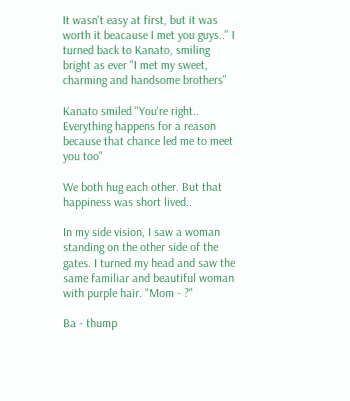It wasn't easy at first, but it was worth it beacause I met you guys.." I turned back to Kanato, smiling bright as ever "I met my sweet, charming and handsome brothers"

Kanato smiled "You're right.. Everything happens for a reason because that chance led me to meet you too"

We both hug each other. But that happiness was short lived..

In my side vision, I saw a woman standing on the other side of the gates. I turned my head and saw the same familiar and beautiful woman with purple hair. "Mom - ?"

Ba - thump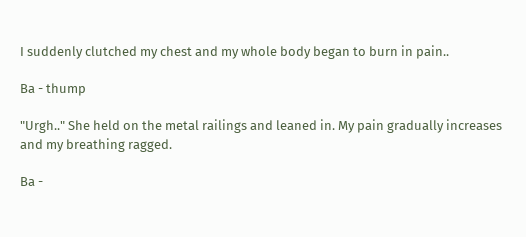I suddenly clutched my chest and my whole body began to burn in pain..

Ba - thump

"Urgh.." She held on the metal railings and leaned in. My pain gradually increases and my breathing ragged.

Ba -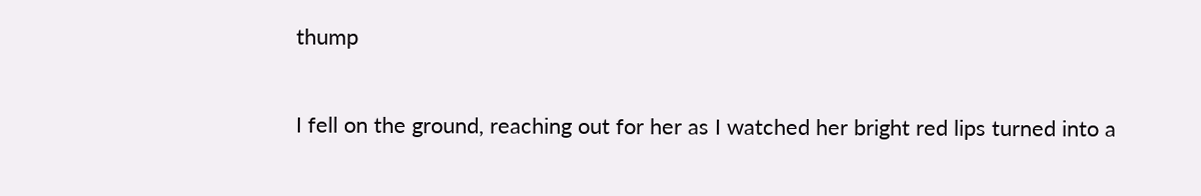thump

I fell on the ground, reaching out for her as I watched her bright red lips turned into a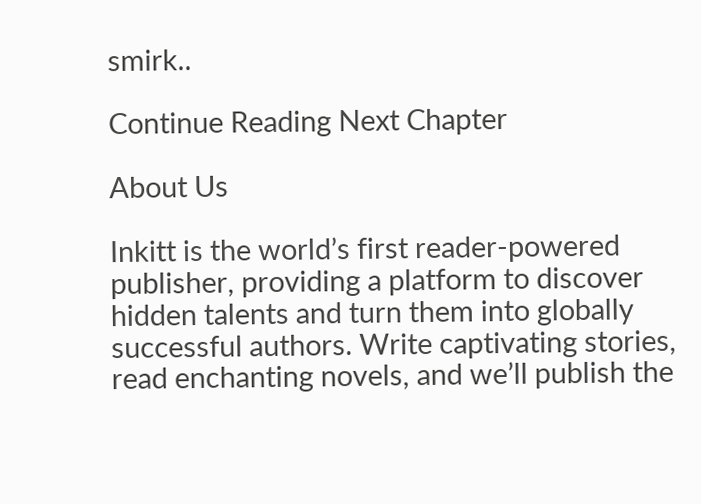smirk..

Continue Reading Next Chapter

About Us

Inkitt is the world’s first reader-powered publisher, providing a platform to discover hidden talents and turn them into globally successful authors. Write captivating stories, read enchanting novels, and we’ll publish the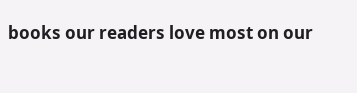books our readers love most on our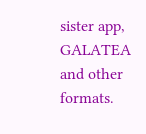sister app, GALATEA and other formats.